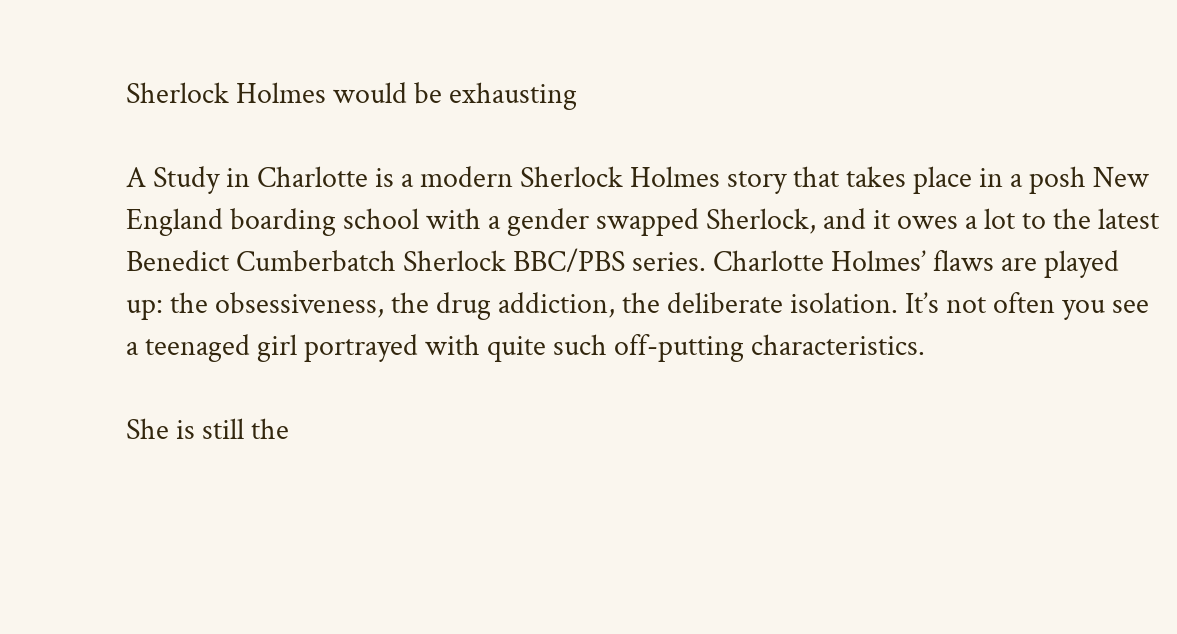Sherlock Holmes would be exhausting

A Study in Charlotte is a modern Sherlock Holmes story that takes place in a posh New England boarding school with a gender swapped Sherlock, and it owes a lot to the latest Benedict Cumberbatch Sherlock BBC/PBS series. Charlotte Holmes’ flaws are played up: the obsessiveness, the drug addiction, the deliberate isolation. It’s not often you see a teenaged girl portrayed with quite such off-putting characteristics.

She is still the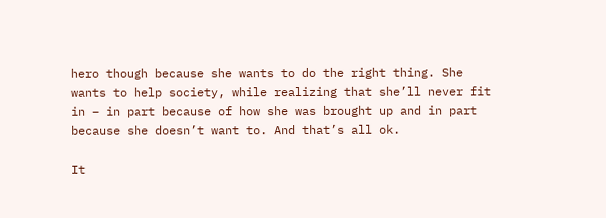hero though because she wants to do the right thing. She wants to help society, while realizing that she’ll never fit in – in part because of how she was brought up and in part because she doesn’t want to. And that’s all ok.

It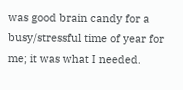was good brain candy for a busy/stressful time of year for me; it was what I needed.